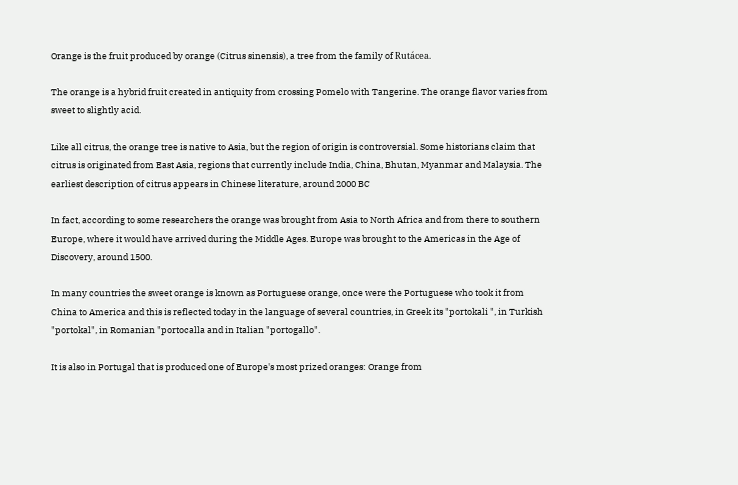Orange is the fruit produced by orange (Citrus sinensis), a tree from the family of Rutácea.

The orange is a hybrid fruit created in antiquity from crossing Pomelo with Tangerine. The orange flavor varies from sweet to slightly acid.

Like all citrus, the orange tree is native to Asia, but the region of origin is controversial. Some historians claim that citrus is originated from East Asia, regions that currently include India, China, Bhutan, Myanmar and Malaysia. The earliest description of citrus appears in Chinese literature, around 2000 BC

In fact, according to some researchers the orange was brought from Asia to North Africa and from there to southern Europe, where it would have arrived during the Middle Ages. Europe was brought to the Americas in the Age of Discovery, around 1500.

In many countries the sweet orange is known as Portuguese orange, once were the Portuguese who took it from China to America and this is reflected today in the language of several countries, in Greek its "portokali ", in Turkish "portokal", in Romanian "portocalla and in Italian "portogallo".

It is also in Portugal that is produced one of Europe's most prized oranges: Orange from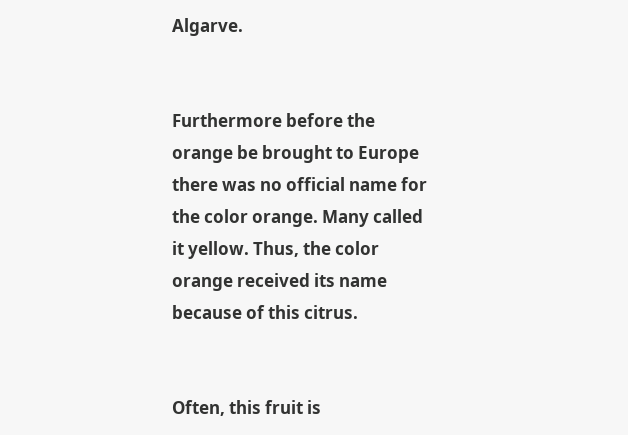Algarve.


Furthermore before the orange be brought to Europe there was no official name for the color orange. Many called it yellow. Thus, the color orange received its name because of this citrus.


Often, this fruit is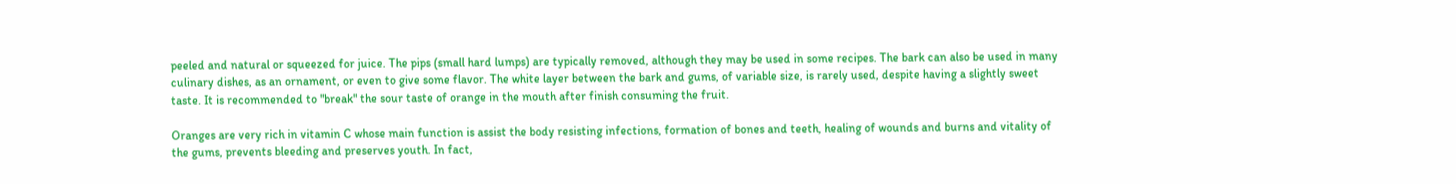peeled and natural or squeezed for juice. The pips (small hard lumps) are typically removed, although they may be used in some recipes. The bark can also be used in many culinary dishes, as an ornament, or even to give some flavor. The white layer between the bark and gums, of variable size, is rarely used, despite having a slightly sweet taste. It is recommended to "break" the sour taste of orange in the mouth after finish consuming the fruit.

Oranges are very rich in vitamin C whose main function is assist the body resisting infections, formation of bones and teeth, healing of wounds and burns and vitality of the gums, prevents bleeding and preserves youth. In fact,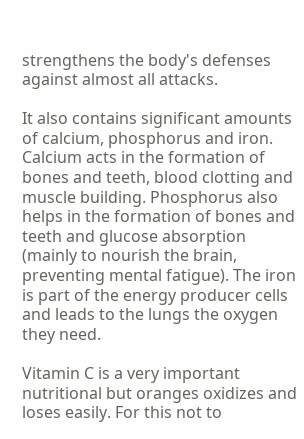strengthens the body's defenses against almost all attacks.

It also contains significant amounts of calcium, phosphorus and iron. Calcium acts in the formation of bones and teeth, blood clotting and muscle building. Phosphorus also helps in the formation of bones and teeth and glucose absorption (mainly to nourish the brain, preventing mental fatigue). The iron is part of the energy producer cells and leads to the lungs the oxygen they need.

Vitamin C is a very important nutritional but oranges oxidizes and loses easily. For this not to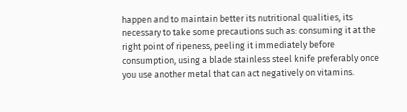happen and to maintain better its nutritional qualities, its necessary to take some precautions such as: consuming it at the right point of ripeness, peeling it immediately before consumption, using a blade stainless steel knife preferably once you use another metal that can act negatively on vitamins.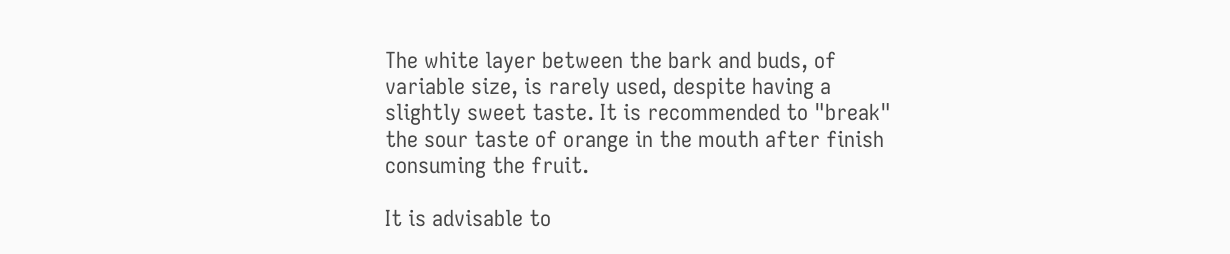The white layer between the bark and buds, of variable size, is rarely used, despite having a slightly sweet taste. It is recommended to "break" the sour taste of orange in the mouth after finish consuming the fruit.

It is advisable to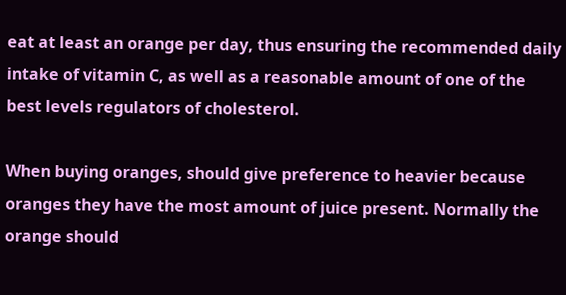eat at least an orange per day, thus ensuring the recommended daily intake of vitamin C, as well as a reasonable amount of one of the best levels regulators of cholesterol.

When buying oranges, should give preference to heavier because oranges they have the most amount of juice present. Normally the orange should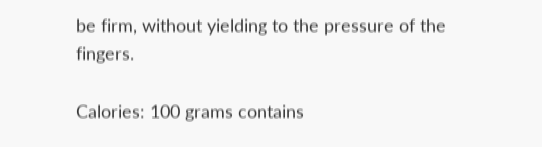be firm, without yielding to the pressure of the fingers.

Calories: 100 grams contains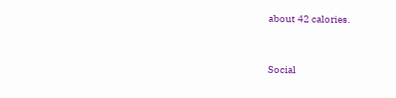about 42 calories.


Social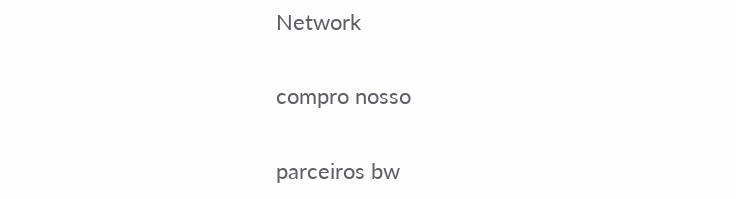Network

compro nosso

parceiros bw